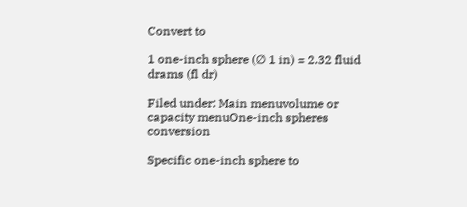Convert to

1 one-inch sphere (∅ 1 in) = 2.32 fluid drams (fl dr)

Filed under: Main menuvolume or capacity menuOne-inch spheres conversion

Specific one-inch sphere to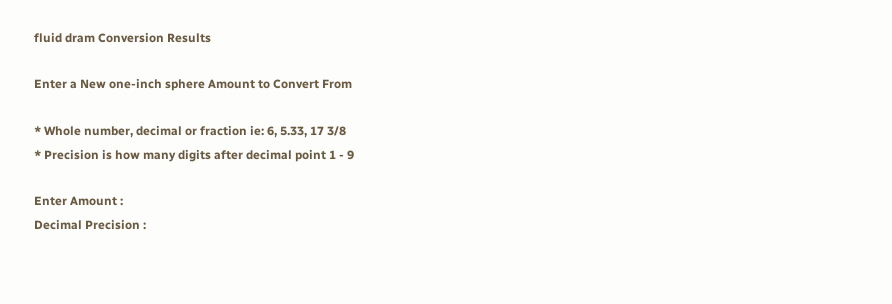fluid dram Conversion Results

Enter a New one-inch sphere Amount to Convert From

* Whole number, decimal or fraction ie: 6, 5.33, 17 3/8
* Precision is how many digits after decimal point 1 - 9

Enter Amount :
Decimal Precision :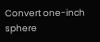Convert one-inch sphere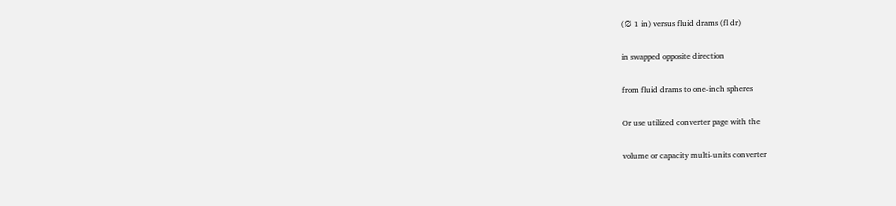(∅ 1 in) versus fluid drams (fl dr)

in swapped opposite direction

from fluid drams to one-inch spheres

Or use utilized converter page with the

volume or capacity multi-units converter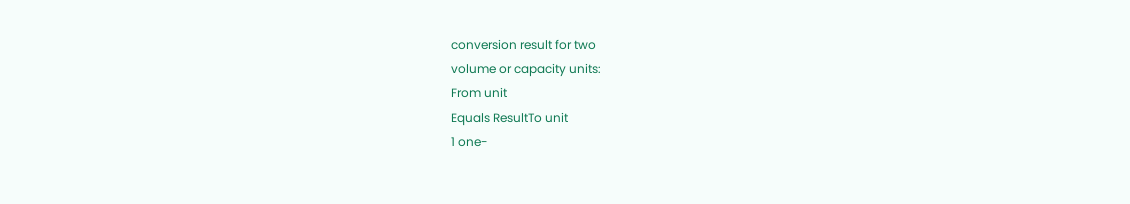conversion result for two
volume or capacity units:
From unit
Equals ResultTo unit
1 one-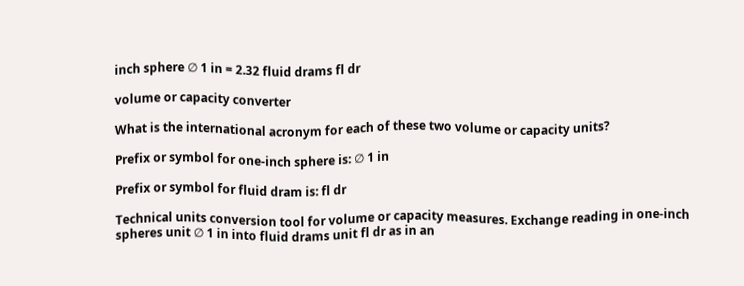inch sphere ∅ 1 in = 2.32 fluid drams fl dr

volume or capacity converter

What is the international acronym for each of these two volume or capacity units?

Prefix or symbol for one-inch sphere is: ∅ 1 in

Prefix or symbol for fluid dram is: fl dr

Technical units conversion tool for volume or capacity measures. Exchange reading in one-inch spheres unit ∅ 1 in into fluid drams unit fl dr as in an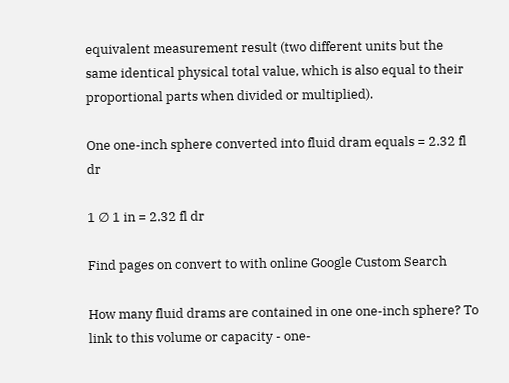equivalent measurement result (two different units but the same identical physical total value, which is also equal to their proportional parts when divided or multiplied).

One one-inch sphere converted into fluid dram equals = 2.32 fl dr

1 ∅ 1 in = 2.32 fl dr

Find pages on convert to with online Google Custom Search

How many fluid drams are contained in one one-inch sphere? To link to this volume or capacity - one-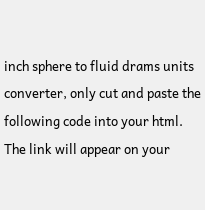inch sphere to fluid drams units converter, only cut and paste the following code into your html.
The link will appear on your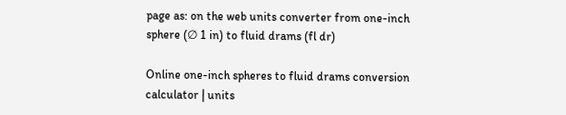page as: on the web units converter from one-inch sphere (∅ 1 in) to fluid drams (fl dr)

Online one-inch spheres to fluid drams conversion calculator | units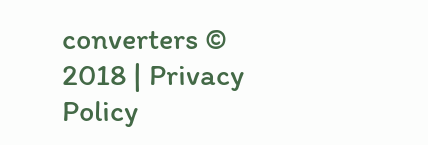converters © 2018 | Privacy Policy